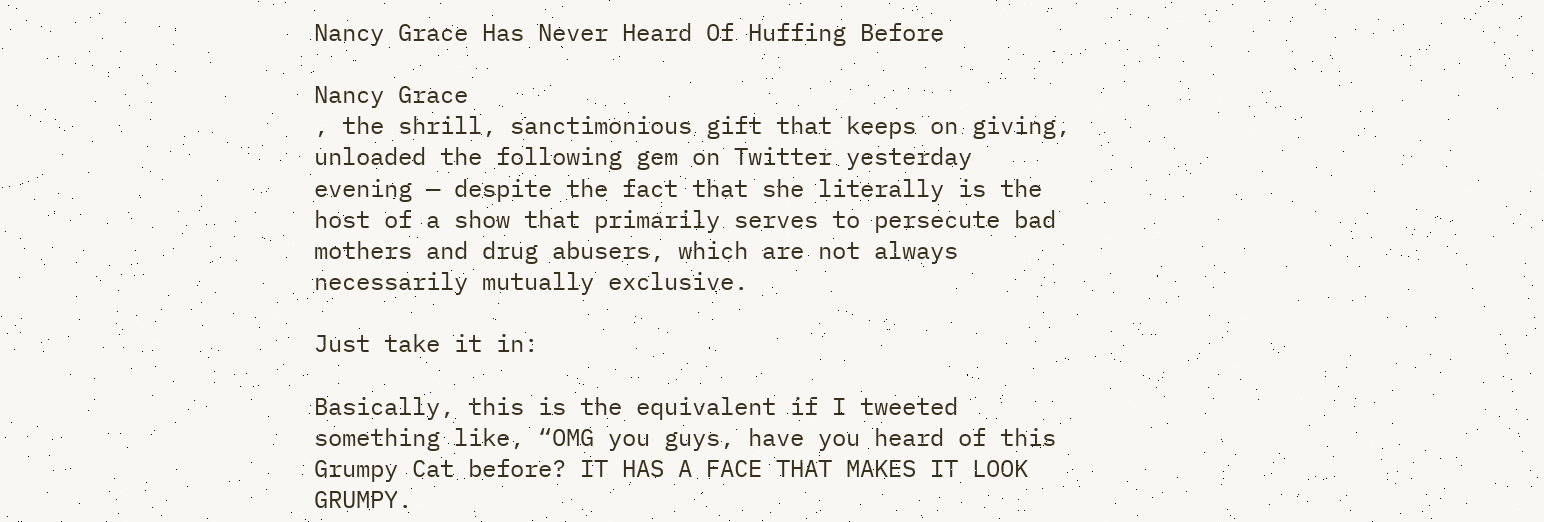Nancy Grace Has Never Heard Of Huffing Before

Nancy Grace
, the shrill, sanctimonious gift that keeps on giving, unloaded the following gem on Twitter yesterday evening — despite the fact that she literally is the host of a show that primarily serves to persecute bad mothers and drug abusers, which are not always necessarily mutually exclusive.

Just take it in:

Basically, this is the equivalent if I tweeted something like, “OMG you guys, have you heard of this Grumpy Cat before? IT HAS A FACE THAT MAKES IT LOOK GRUMPY.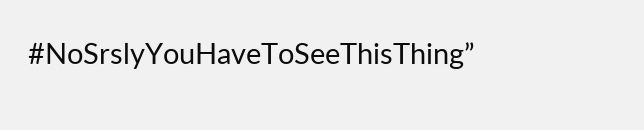#NoSrslyYouHaveToSeeThisThing”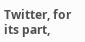Twitter, for its part,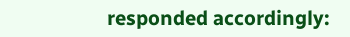responded accordingly: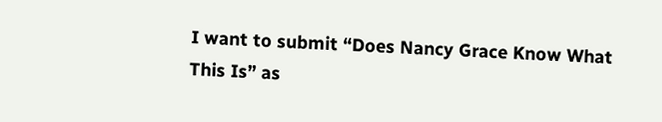I want to submit “Does Nancy Grace Know What This Is” as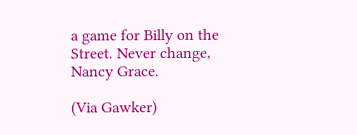a game for Billy on the Street. Never change, Nancy Grace.

(Via Gawker)